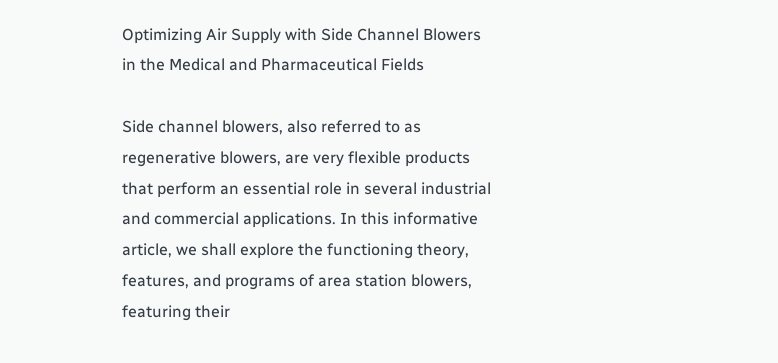Optimizing Air Supply with Side Channel Blowers in the Medical and Pharmaceutical Fields

Side channel blowers, also referred to as regenerative blowers, are very flexible products that perform an essential role in several industrial and commercial applications. In this informative article, we shall explore the functioning theory, features, and programs of area station blowers, featuring their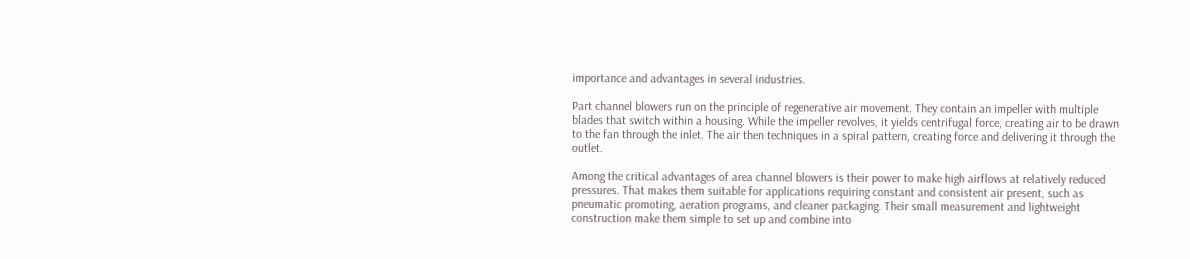importance and advantages in several industries.

Part channel blowers run on the principle of regenerative air movement. They contain an impeller with multiple blades that switch within a housing. While the impeller revolves, it yields centrifugal force, creating air to be drawn to the fan through the inlet. The air then techniques in a spiral pattern, creating force and delivering it through the outlet.

Among the critical advantages of area channel blowers is their power to make high airflows at relatively reduced pressures. That makes them suitable for applications requiring constant and consistent air present, such as pneumatic promoting, aeration programs, and cleaner packaging. Their small measurement and lightweight construction make them simple to set up and combine into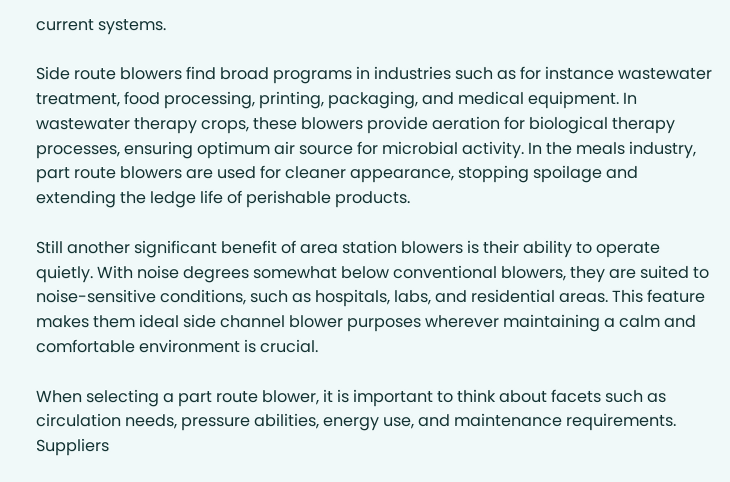current systems.

Side route blowers find broad programs in industries such as for instance wastewater treatment, food processing, printing, packaging, and medical equipment. In wastewater therapy crops, these blowers provide aeration for biological therapy processes, ensuring optimum air source for microbial activity. In the meals industry, part route blowers are used for cleaner appearance, stopping spoilage and extending the ledge life of perishable products.

Still another significant benefit of area station blowers is their ability to operate quietly. With noise degrees somewhat below conventional blowers, they are suited to noise-sensitive conditions, such as hospitals, labs, and residential areas. This feature makes them ideal side channel blower purposes wherever maintaining a calm and comfortable environment is crucial.

When selecting a part route blower, it is important to think about facets such as circulation needs, pressure abilities, energy use, and maintenance requirements. Suppliers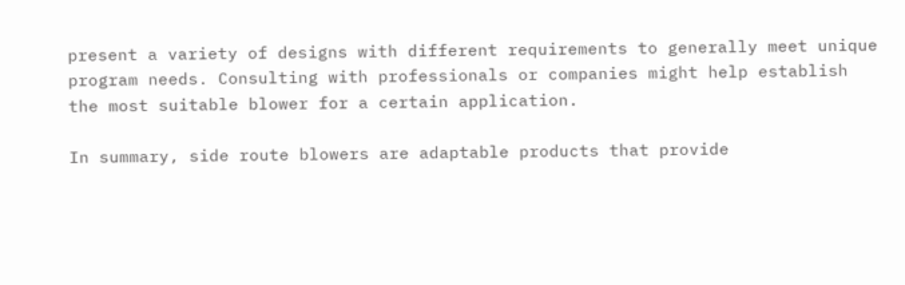present a variety of designs with different requirements to generally meet unique program needs. Consulting with professionals or companies might help establish the most suitable blower for a certain application.

In summary, side route blowers are adaptable products that provide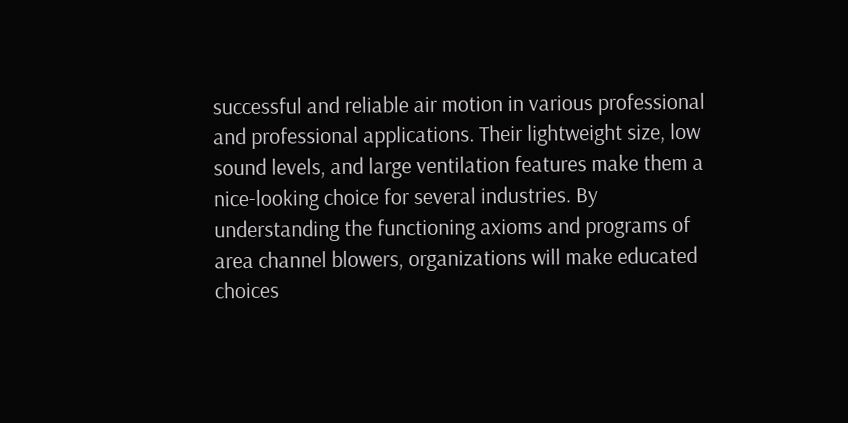successful and reliable air motion in various professional and professional applications. Their lightweight size, low sound levels, and large ventilation features make them a nice-looking choice for several industries. By understanding the functioning axioms and programs of area channel blowers, organizations will make educated choices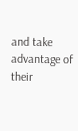and take advantage of their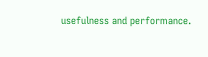usefulness and performance.